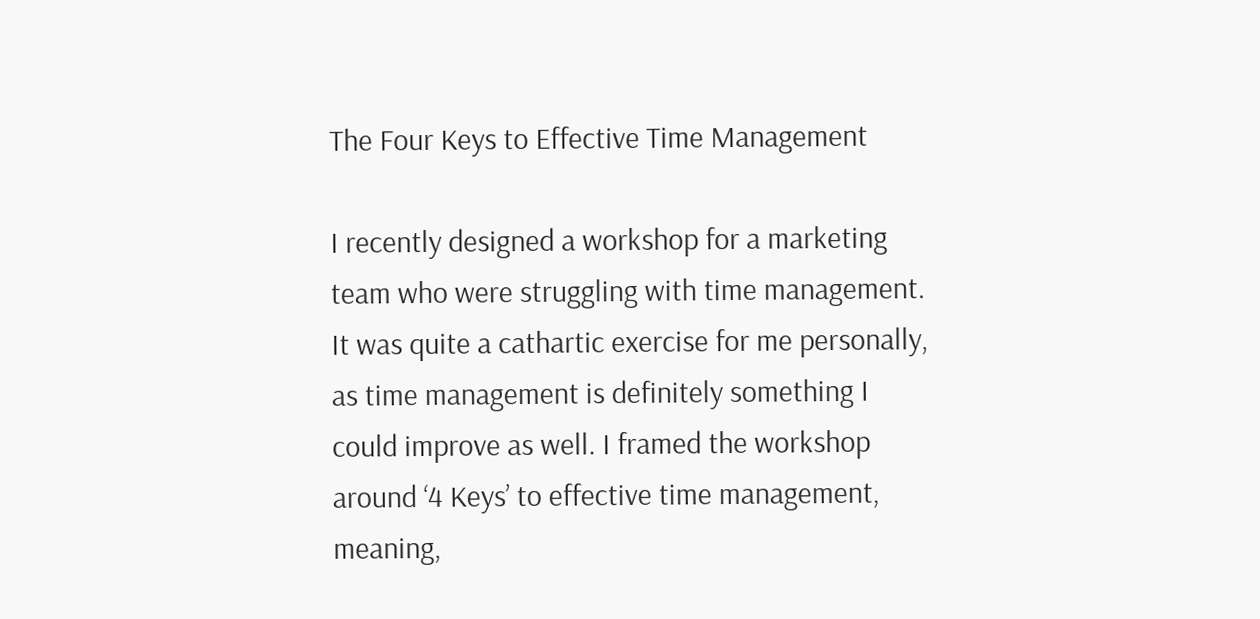The Four Keys to Effective Time Management

I recently designed a workshop for a marketing team who were struggling with time management. It was quite a cathartic exercise for me personally, as time management is definitely something I could improve as well. I framed the workshop around ‘4 Keys’ to effective time management, meaning,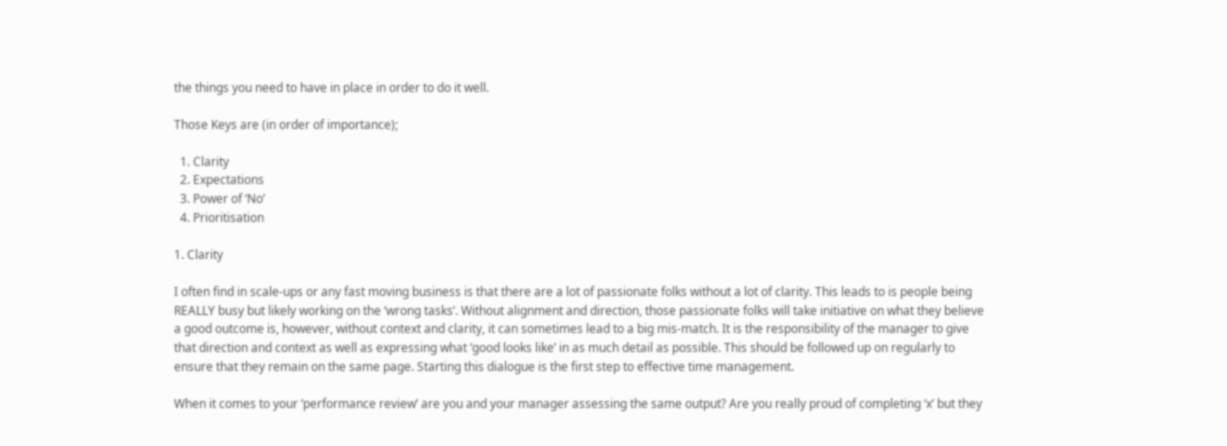the things you need to have in place in order to do it well.

Those Keys are (in order of importance);

  1. Clarity
  2. Expectations
  3. Power of ‘No’
  4. Prioritisation

1. Clarity

I often find in scale-ups or any fast moving business is that there are a lot of passionate folks without a lot of clarity. This leads to is people being REALLY busy but likely working on the ‘wrong tasks’. Without alignment and direction, those passionate folks will take initiative on what they believe a good outcome is, however, without context and clarity, it can sometimes lead to a big mis-match. It is the responsibility of the manager to give that direction and context as well as expressing what ‘good looks like’ in as much detail as possible. This should be followed up on regularly to ensure that they remain on the same page. Starting this dialogue is the first step to effective time management.

When it comes to your ‘performance review’ are you and your manager assessing the same output? Are you really proud of completing ‘x’ but they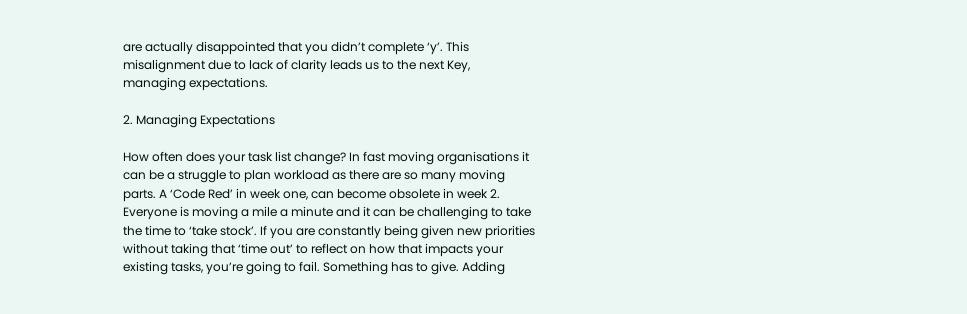are actually disappointed that you didn’t complete ‘y’. This misalignment due to lack of clarity leads us to the next Key, managing expectations.

2. Managing Expectations

How often does your task list change? In fast moving organisations it can be a struggle to plan workload as there are so many moving parts. A ‘Code Red’ in week one, can become obsolete in week 2. Everyone is moving a mile a minute and it can be challenging to take the time to ‘take stock’. If you are constantly being given new priorities without taking that ‘time out’ to reflect on how that impacts your existing tasks, you’re going to fail. Something has to give. Adding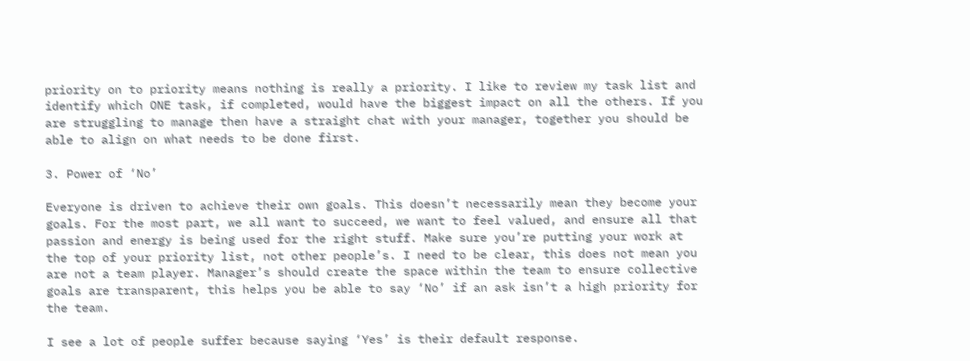priority on to priority means nothing is really a priority. I like to review my task list and identify which ONE task, if completed, would have the biggest impact on all the others. If you are struggling to manage then have a straight chat with your manager, together you should be able to align on what needs to be done first.

3. Power of ‘No’

Everyone is driven to achieve their own goals. This doesn’t necessarily mean they become your goals. For the most part, we all want to succeed, we want to feel valued, and ensure all that passion and energy is being used for the right stuff. Make sure you’re putting your work at the top of your priority list, not other people’s. I need to be clear, this does not mean you are not a team player. Manager’s should create the space within the team to ensure collective goals are transparent, this helps you be able to say ‘No’ if an ask isn’t a high priority for the team.

I see a lot of people suffer because saying ‘Yes’ is their default response.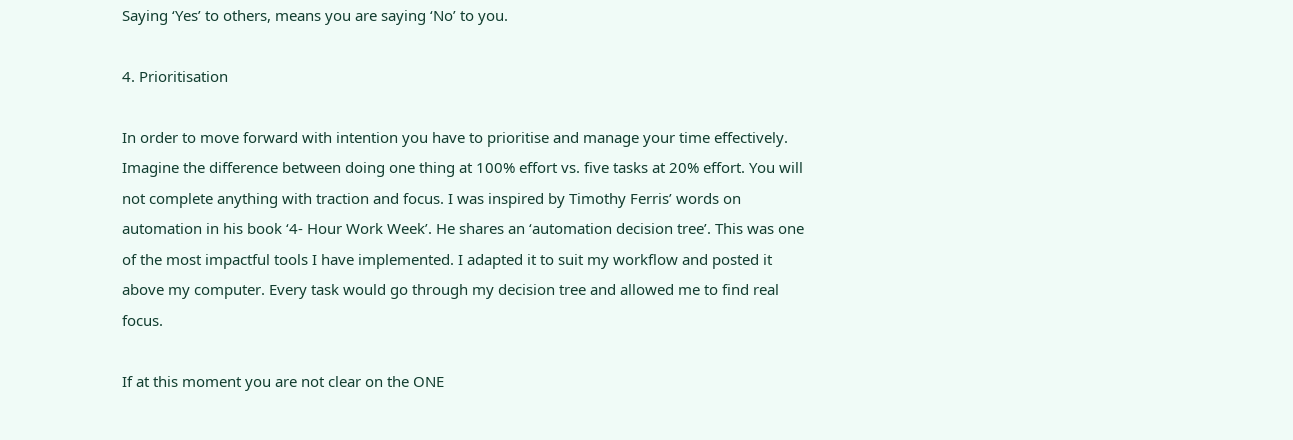Saying ‘Yes’ to others, means you are saying ‘No’ to you.

4. Prioritisation

In order to move forward with intention you have to prioritise and manage your time effectively. Imagine the difference between doing one thing at 100% effort vs. five tasks at 20% effort. You will not complete anything with traction and focus. I was inspired by Timothy Ferris’ words on automation in his book ‘4- Hour Work Week’. He shares an ‘automation decision tree’. This was one of the most impactful tools I have implemented. I adapted it to suit my workflow and posted it above my computer. Every task would go through my decision tree and allowed me to find real focus.

If at this moment you are not clear on the ONE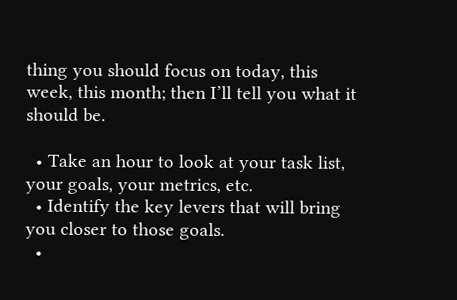thing you should focus on today, this week, this month; then I’ll tell you what it should be.

  • Take an hour to look at your task list, your goals, your metrics, etc.
  • Identify the key levers that will bring you closer to those goals.
  •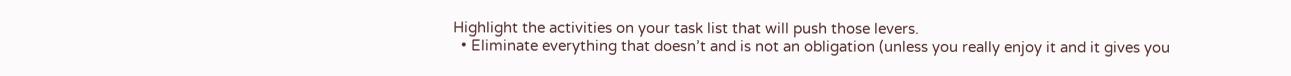Highlight the activities on your task list that will push those levers.
  • Eliminate everything that doesn’t and is not an obligation (unless you really enjoy it and it gives you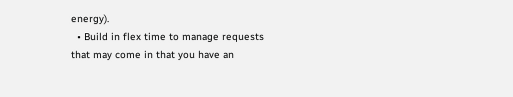energy).
  • Build in flex time to manage requests that may come in that you have an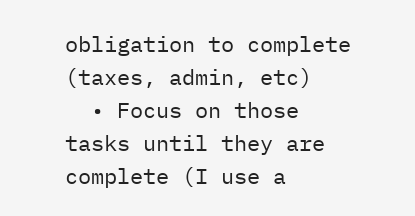obligation to complete (taxes, admin, etc)
  • Focus on those tasks until they are complete (I use a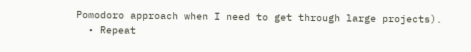Pomodoro approach when I need to get through large projects).
  • Repeat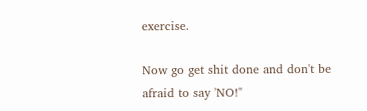exercise.

Now go get shit done and don't be afraid to say 'NO!"